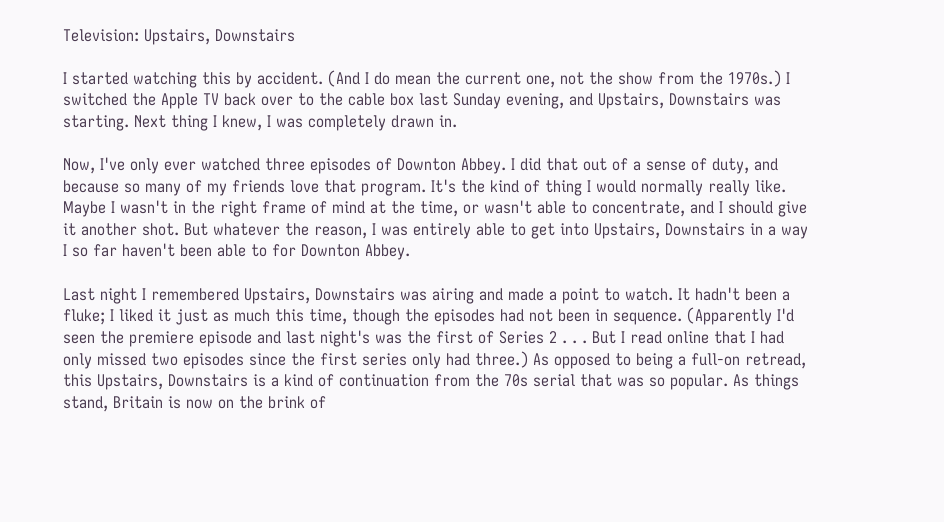Television: Upstairs, Downstairs

I started watching this by accident. (And I do mean the current one, not the show from the 1970s.) I switched the Apple TV back over to the cable box last Sunday evening, and Upstairs, Downstairs was starting. Next thing I knew, I was completely drawn in.

Now, I've only ever watched three episodes of Downton Abbey. I did that out of a sense of duty, and because so many of my friends love that program. It's the kind of thing I would normally really like. Maybe I wasn't in the right frame of mind at the time, or wasn't able to concentrate, and I should give it another shot. But whatever the reason, I was entirely able to get into Upstairs, Downstairs in a way I so far haven't been able to for Downton Abbey.

Last night I remembered Upstairs, Downstairs was airing and made a point to watch. It hadn't been a fluke; I liked it just as much this time, though the episodes had not been in sequence. (Apparently I'd seen the premiere episode and last night's was the first of Series 2 . . . But I read online that I had only missed two episodes since the first series only had three.) As opposed to being a full-on retread, this Upstairs, Downstairs is a kind of continuation from the 70s serial that was so popular. As things stand, Britain is now on the brink of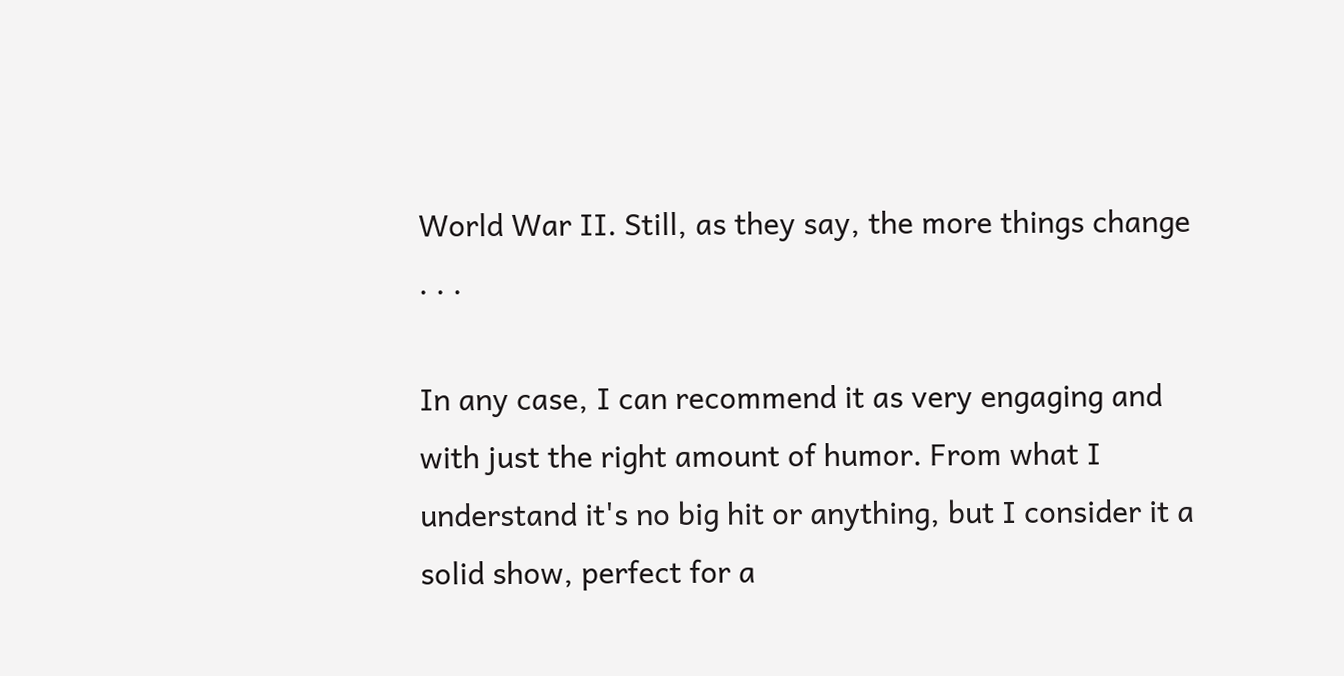World War II. Still, as they say, the more things change . . .

In any case, I can recommend it as very engaging and with just the right amount of humor. From what I understand it's no big hit or anything, but I consider it a solid show, perfect for a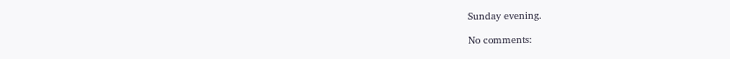Sunday evening.

No comments: